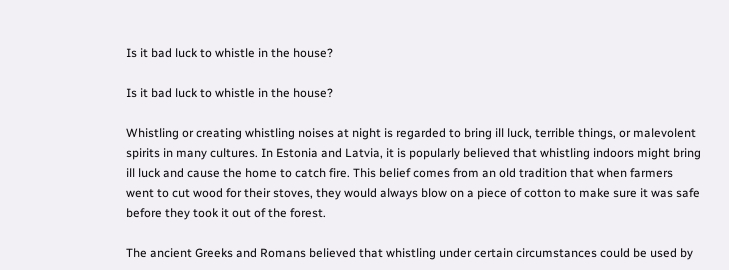Is it bad luck to whistle in the house?

Is it bad luck to whistle in the house?

Whistling or creating whistling noises at night is regarded to bring ill luck, terrible things, or malevolent spirits in many cultures. In Estonia and Latvia, it is popularly believed that whistling indoors might bring ill luck and cause the home to catch fire. This belief comes from an old tradition that when farmers went to cut wood for their stoves, they would always blow on a piece of cotton to make sure it was safe before they took it out of the forest.

The ancient Greeks and Romans believed that whistling under certain circumstances could be used by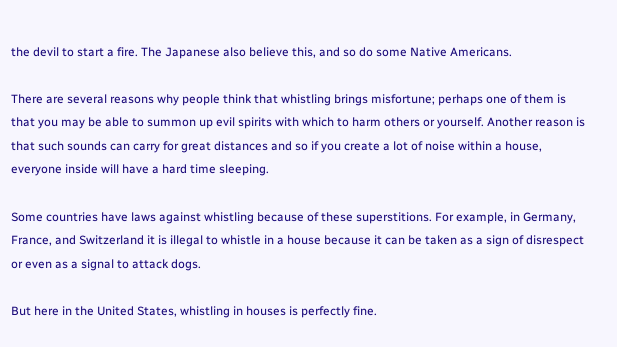the devil to start a fire. The Japanese also believe this, and so do some Native Americans.

There are several reasons why people think that whistling brings misfortune; perhaps one of them is that you may be able to summon up evil spirits with which to harm others or yourself. Another reason is that such sounds can carry for great distances and so if you create a lot of noise within a house, everyone inside will have a hard time sleeping.

Some countries have laws against whistling because of these superstitions. For example, in Germany, France, and Switzerland it is illegal to whistle in a house because it can be taken as a sign of disrespect or even as a signal to attack dogs.

But here in the United States, whistling in houses is perfectly fine.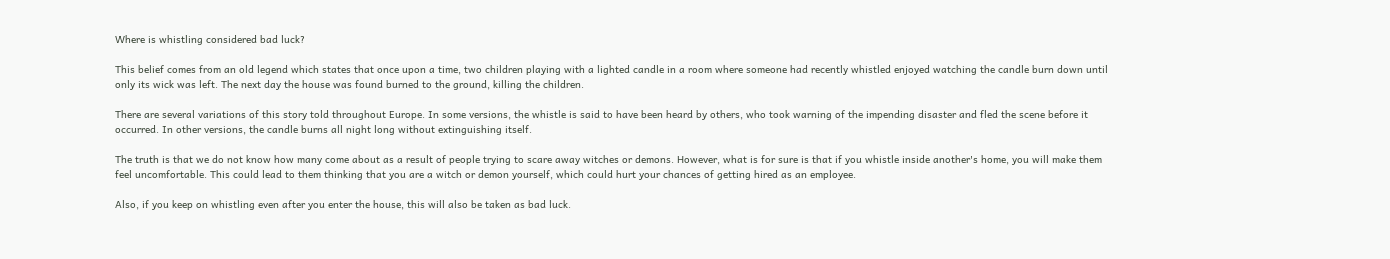Where is whistling considered bad luck?

This belief comes from an old legend which states that once upon a time, two children playing with a lighted candle in a room where someone had recently whistled enjoyed watching the candle burn down until only its wick was left. The next day the house was found burned to the ground, killing the children.

There are several variations of this story told throughout Europe. In some versions, the whistle is said to have been heard by others, who took warning of the impending disaster and fled the scene before it occurred. In other versions, the candle burns all night long without extinguishing itself.

The truth is that we do not know how many come about as a result of people trying to scare away witches or demons. However, what is for sure is that if you whistle inside another's home, you will make them feel uncomfortable. This could lead to them thinking that you are a witch or demon yourself, which could hurt your chances of getting hired as an employee.

Also, if you keep on whistling even after you enter the house, this will also be taken as bad luck.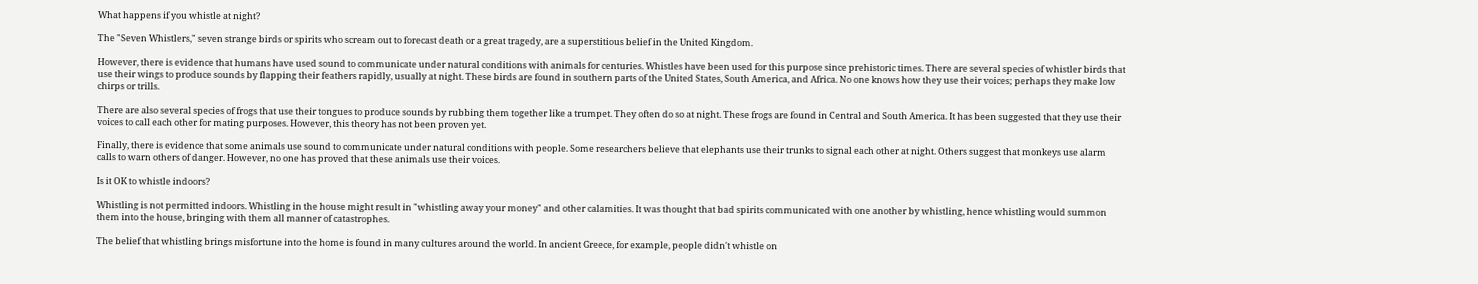What happens if you whistle at night?

The "Seven Whistlers," seven strange birds or spirits who scream out to forecast death or a great tragedy, are a superstitious belief in the United Kingdom.

However, there is evidence that humans have used sound to communicate under natural conditions with animals for centuries. Whistles have been used for this purpose since prehistoric times. There are several species of whistler birds that use their wings to produce sounds by flapping their feathers rapidly, usually at night. These birds are found in southern parts of the United States, South America, and Africa. No one knows how they use their voices; perhaps they make low chirps or trills.

There are also several species of frogs that use their tongues to produce sounds by rubbing them together like a trumpet. They often do so at night. These frogs are found in Central and South America. It has been suggested that they use their voices to call each other for mating purposes. However, this theory has not been proven yet.

Finally, there is evidence that some animals use sound to communicate under natural conditions with people. Some researchers believe that elephants use their trunks to signal each other at night. Others suggest that monkeys use alarm calls to warn others of danger. However, no one has proved that these animals use their voices.

Is it OK to whistle indoors?

Whistling is not permitted indoors. Whistling in the house might result in "whistling away your money" and other calamities. It was thought that bad spirits communicated with one another by whistling, hence whistling would summon them into the house, bringing with them all manner of catastrophes.

The belief that whistling brings misfortune into the home is found in many cultures around the world. In ancient Greece, for example, people didn't whistle on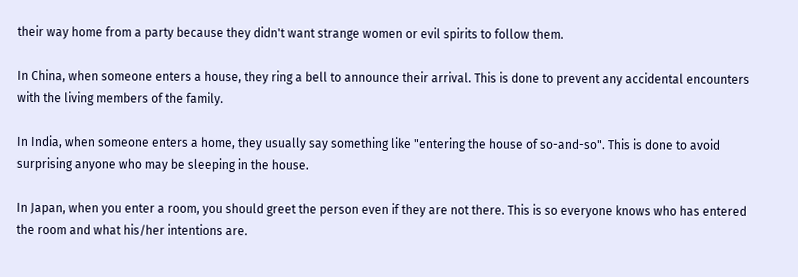their way home from a party because they didn't want strange women or evil spirits to follow them.

In China, when someone enters a house, they ring a bell to announce their arrival. This is done to prevent any accidental encounters with the living members of the family.

In India, when someone enters a home, they usually say something like "entering the house of so-and-so". This is done to avoid surprising anyone who may be sleeping in the house.

In Japan, when you enter a room, you should greet the person even if they are not there. This is so everyone knows who has entered the room and what his/her intentions are.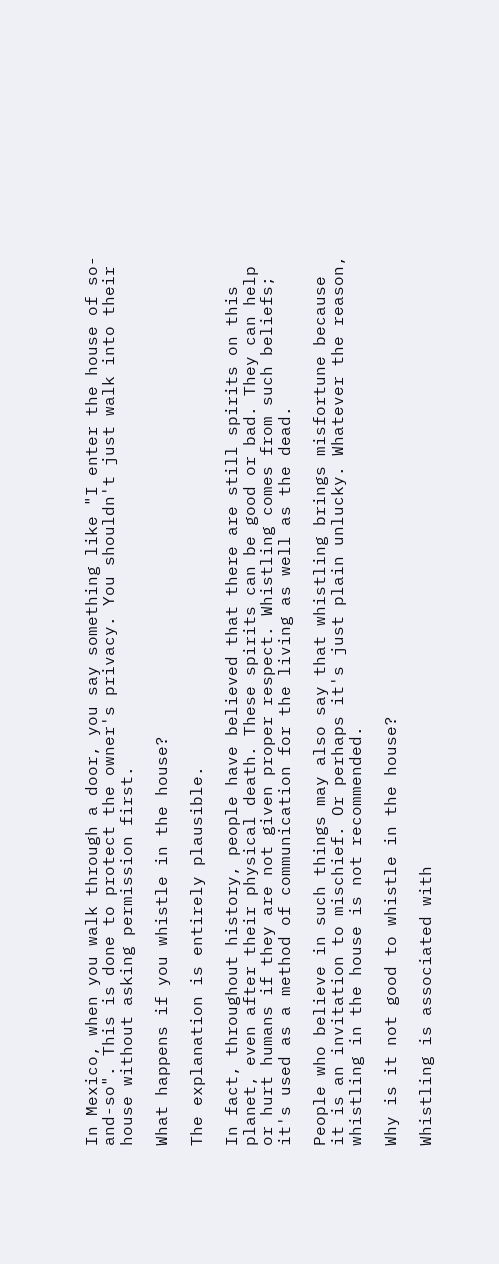In Mexico, when you walk through a door, you say something like "I enter the house of so-and-so". This is done to protect the owner's privacy. You shouldn't just walk into their house without asking permission first.

What happens if you whistle in the house?

The explanation is entirely plausible.

In fact, throughout history, people have believed that there are still spirits on this planet, even after their physical death. These spirits can be good or bad. They can help or hurt humans if they are not given proper respect. Whistling comes from such beliefs; it's used as a method of communication for the living as well as the dead.

People who believe in such things may also say that whistling brings misfortune because it is an invitation to mischief. Or perhaps it's just plain unlucky. Whatever the reason, whistling in the house is not recommended.

Why is it not good to whistle in the house?

Whistling is associated with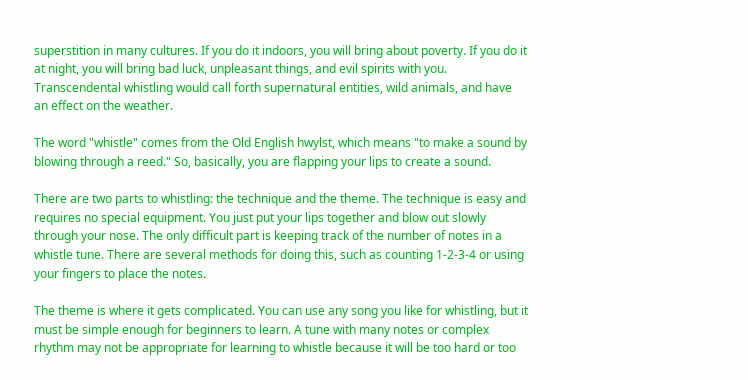superstition in many cultures. If you do it indoors, you will bring about poverty. If you do it at night, you will bring bad luck, unpleasant things, and evil spirits with you. Transcendental whistling would call forth supernatural entities, wild animals, and have an effect on the weather.

The word "whistle" comes from the Old English hwylst, which means "to make a sound by blowing through a reed." So, basically, you are flapping your lips to create a sound.

There are two parts to whistling: the technique and the theme. The technique is easy and requires no special equipment. You just put your lips together and blow out slowly through your nose. The only difficult part is keeping track of the number of notes in a whistle tune. There are several methods for doing this, such as counting 1-2-3-4 or using your fingers to place the notes.

The theme is where it gets complicated. You can use any song you like for whistling, but it must be simple enough for beginners to learn. A tune with many notes or complex rhythm may not be appropriate for learning to whistle because it will be too hard or too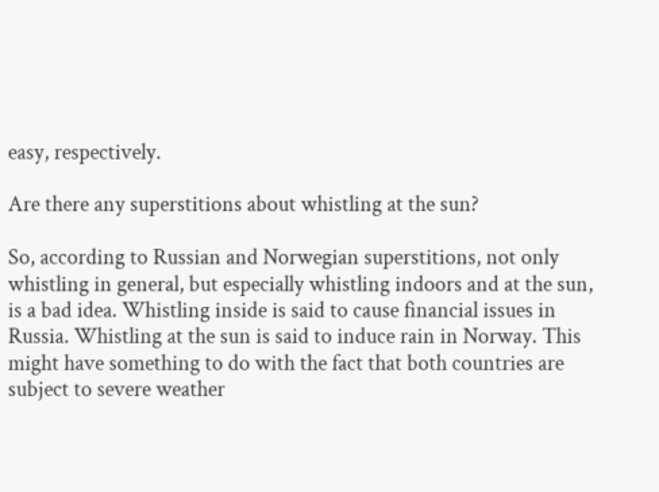easy, respectively.

Are there any superstitions about whistling at the sun?

So, according to Russian and Norwegian superstitions, not only whistling in general, but especially whistling indoors and at the sun, is a bad idea. Whistling inside is said to cause financial issues in Russia. Whistling at the sun is said to induce rain in Norway. This might have something to do with the fact that both countries are subject to severe weather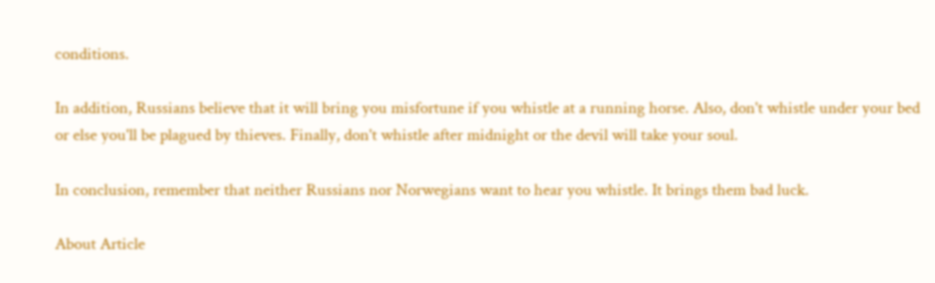conditions.

In addition, Russians believe that it will bring you misfortune if you whistle at a running horse. Also, don't whistle under your bed or else you'll be plagued by thieves. Finally, don't whistle after midnight or the devil will take your soul.

In conclusion, remember that neither Russians nor Norwegians want to hear you whistle. It brings them bad luck.

About Article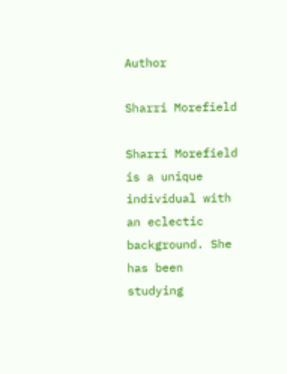Author

Sharri Morefield

Sharri Morefield is a unique individual with an eclectic background. She has been studying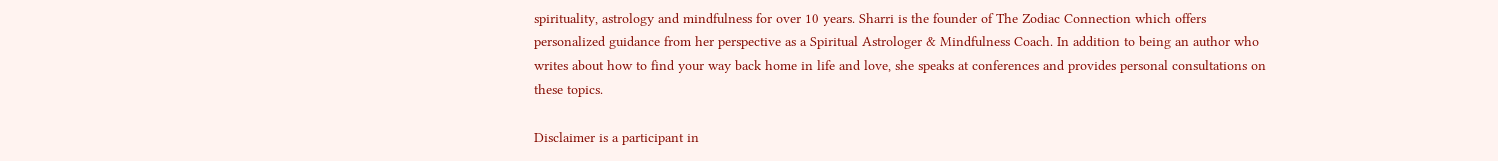spirituality, astrology and mindfulness for over 10 years. Sharri is the founder of The Zodiac Connection which offers personalized guidance from her perspective as a Spiritual Astrologer & Mindfulness Coach. In addition to being an author who writes about how to find your way back home in life and love, she speaks at conferences and provides personal consultations on these topics.

Disclaimer is a participant in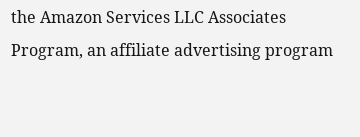the Amazon Services LLC Associates Program, an affiliate advertising program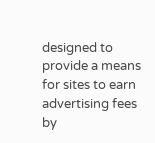designed to provide a means for sites to earn advertising fees by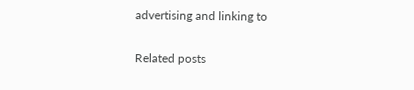advertising and linking to

Related posts